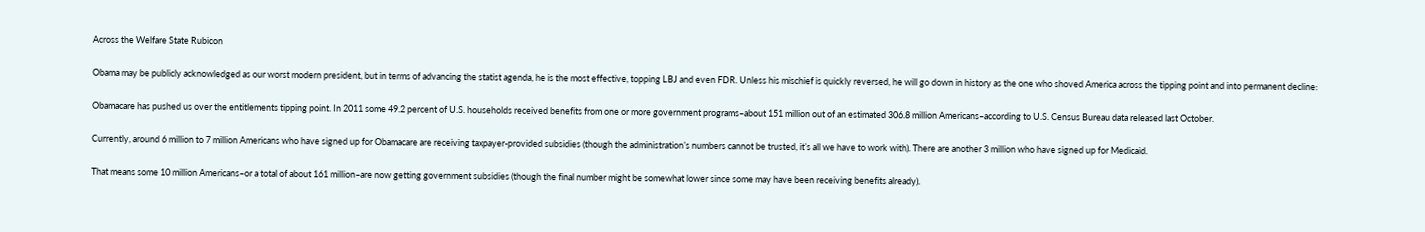Across the Welfare State Rubicon

Obama may be publicly acknowledged as our worst modern president, but in terms of advancing the statist agenda, he is the most effective, topping LBJ and even FDR. Unless his mischief is quickly reversed, he will go down in history as the one who shoved America across the tipping point and into permanent decline:

Obamacare has pushed us over the entitlements tipping point. In 2011 some 49.2 percent of U.S. households received benefits from one or more government programs–about 151 million out of an estimated 306.8 million Americans–according to U.S. Census Bureau data released last October.

Currently, around 6 million to 7 million Americans who have signed up for Obamacare are receiving taxpayer-provided subsidies (though the administration’s numbers cannot be trusted, it’s all we have to work with). There are another 3 million who have signed up for Medicaid.

That means some 10 million Americans–or a total of about 161 million–are now getting government subsidies (though the final number might be somewhat lower since some may have been receiving benefits already).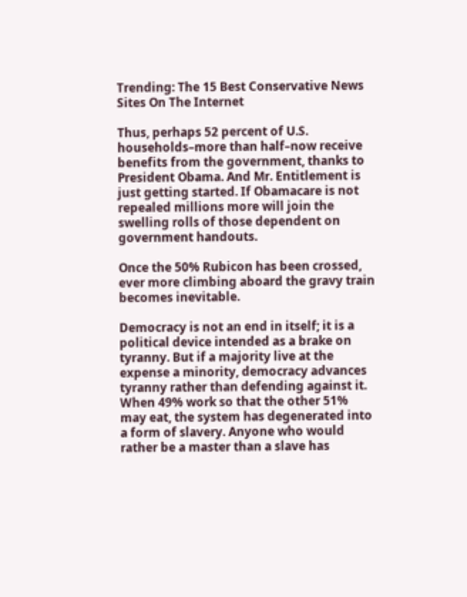Trending: The 15 Best Conservative News Sites On The Internet

Thus, perhaps 52 percent of U.S. households–more than half–now receive benefits from the government, thanks to President Obama. And Mr. Entitlement is just getting started. If Obamacare is not repealed millions more will join the swelling rolls of those dependent on government handouts.

Once the 50% Rubicon has been crossed, ever more climbing aboard the gravy train becomes inevitable.

Democracy is not an end in itself; it is a political device intended as a brake on tyranny. But if a majority live at the expense a minority, democracy advances tyranny rather than defending against it. When 49% work so that the other 51% may eat, the system has degenerated into a form of slavery. Anyone who would rather be a master than a slave has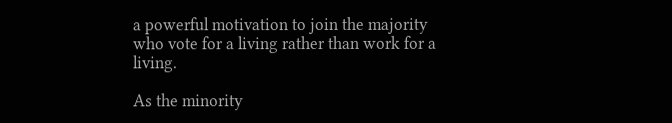a powerful motivation to join the majority who vote for a living rather than work for a living.

As the minority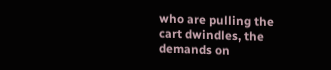who are pulling the cart dwindles, the demands on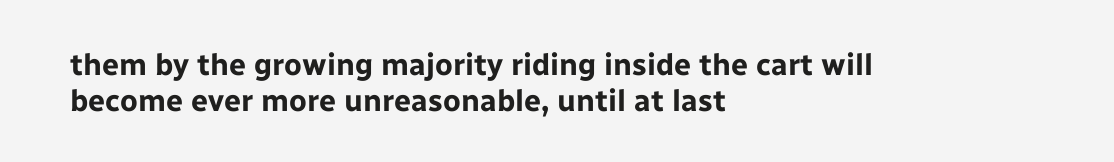them by the growing majority riding inside the cart will become ever more unreasonable, until at last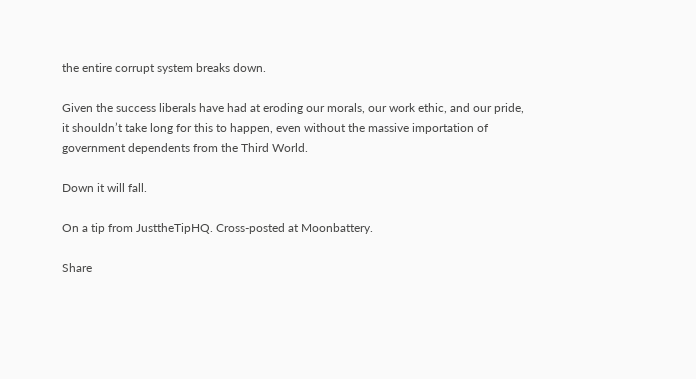the entire corrupt system breaks down.

Given the success liberals have had at eroding our morals, our work ethic, and our pride, it shouldn’t take long for this to happen, even without the massive importation of government dependents from the Third World.

Down it will fall.

On a tip from JusttheTipHQ. Cross-posted at Moonbattery.

Share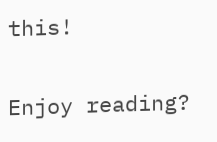this!

Enjoy reading?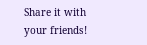Share it with your friends!